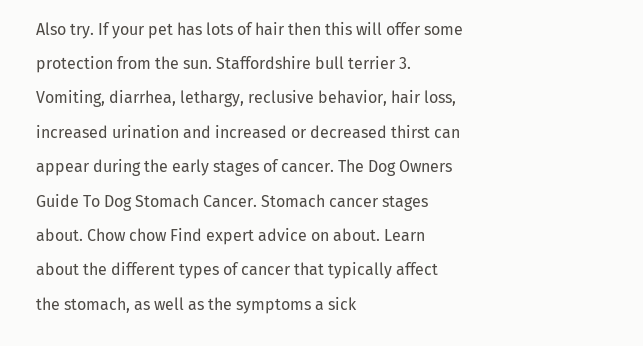Also try. If your pet has lots of hair then this will offer some protection from the sun. Staffordshire bull terrier 3. Vomiting, diarrhea, lethargy, reclusive behavior, hair loss, increased urination and increased or decreased thirst can appear during the early stages of cancer. The Dog Owners Guide To Dog Stomach Cancer. Stomach cancer stages about. Chow chow Find expert advice on about. Learn about the different types of cancer that typically affect the stomach, as well as the symptoms a sick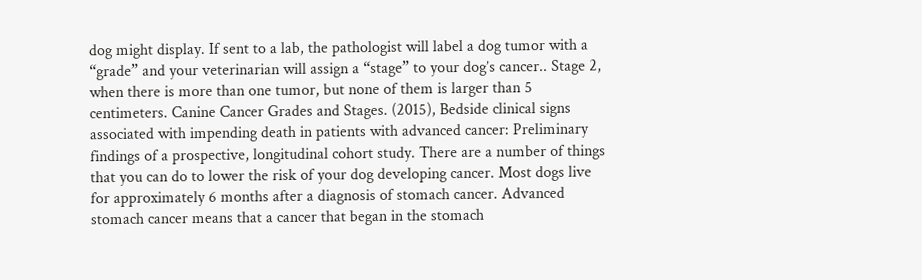dog might display. If sent to a lab, the pathologist will label a dog tumor with a “grade” and your veterinarian will assign a “stage” to your dog’s cancer.. Stage 2, when there is more than one tumor, but none of them is larger than 5 centimeters. Canine Cancer Grades and Stages. (2015), Bedside clinical signs associated with impending death in patients with advanced cancer: Preliminary findings of a prospective, longitudinal cohort study. There are a number of things that you can do to lower the risk of your dog developing cancer. Most dogs live for approximately 6 months after a diagnosis of stomach cancer. Advanced stomach cancer means that a cancer that began in the stomach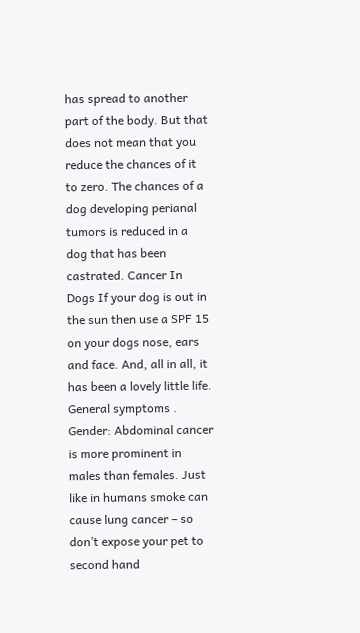has spread to another part of the body. But that does not mean that you reduce the chances of it to zero. The chances of a dog developing perianal tumors is reduced in a dog that has been castrated. Cancer In Dogs If your dog is out in the sun then use a SPF 15 on your dogs nose, ears and face. And, all in all, it has been a lovely little life. General symptoms . Gender: Abdominal cancer is more prominent in males than females. Just like in humans smoke can cause lung cancer – so don’t expose your pet to second hand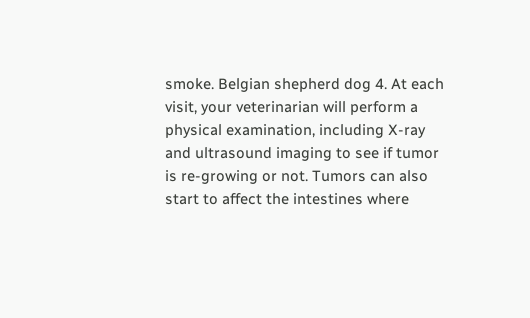smoke. Belgian shepherd dog 4. At each visit, your veterinarian will perform a physical examination, including X-ray and ultrasound imaging to see if tumor is re-growing or not. Tumors can also start to affect the intestines where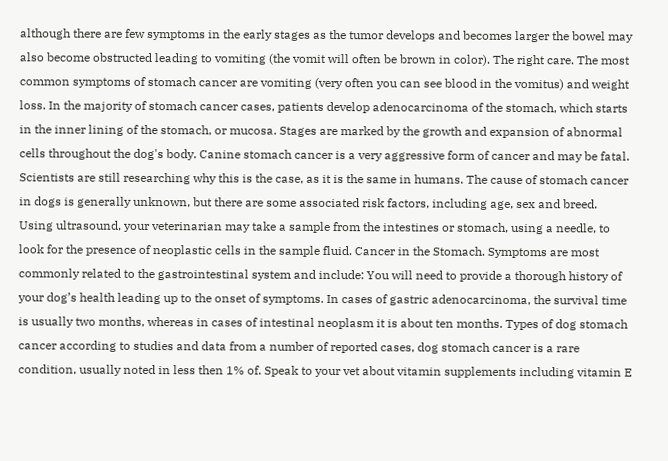although there are few symptoms in the early stages as the tumor develops and becomes larger the bowel may also become obstructed leading to vomiting (the vomit will often be brown in color). The right care. The most common symptoms of stomach cancer are vomiting (very often you can see blood in the vomitus) and weight loss. In the majority of stomach cancer cases, patients develop adenocarcinoma of the stomach, which starts in the inner lining of the stomach, or mucosa. Stages are marked by the growth and expansion of abnormal cells throughout the dog's body. Canine stomach cancer is a very aggressive form of cancer and may be fatal. Scientists are still researching why this is the case, as it is the same in humans. The cause of stomach cancer in dogs is generally unknown, but there are some associated risk factors, including age, sex and breed. Using ultrasound, your veterinarian may take a sample from the intestines or stomach, using a needle, to look for the presence of neoplastic cells in the sample fluid. Cancer in the Stomach. Symptoms are most commonly related to the gastrointestinal system and include: You will need to provide a thorough history of your dog’s health leading up to the onset of symptoms. In cases of gastric adenocarcinoma, the survival time is usually two months, whereas in cases of intestinal neoplasm it is about ten months. Types of dog stomach cancer according to studies and data from a number of reported cases, dog stomach cancer is a rare condition, usually noted in less then 1% of. Speak to your vet about vitamin supplements including vitamin E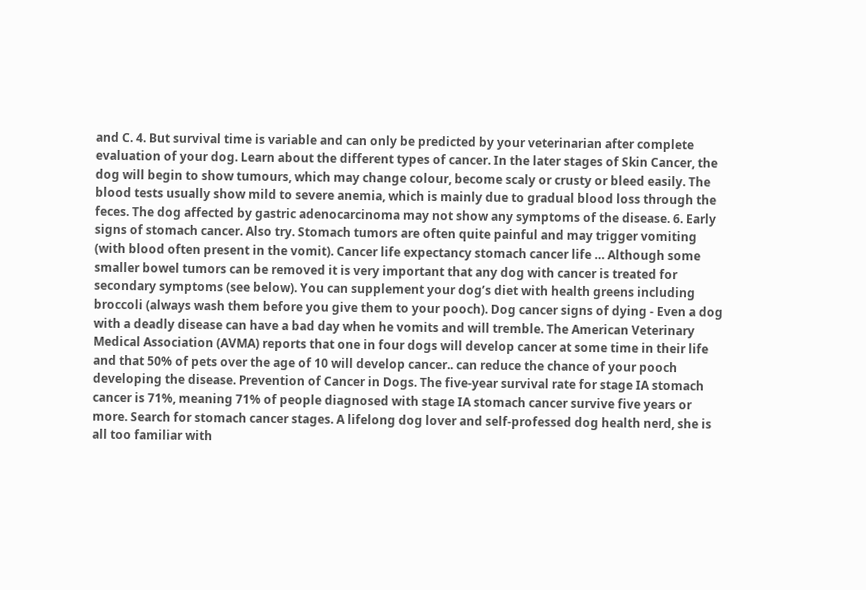and C. 4. But survival time is variable and can only be predicted by your veterinarian after complete evaluation of your dog. Learn about the different types of cancer. In the later stages of Skin Cancer, the dog will begin to show tumours, which may change colour, become scaly or crusty or bleed easily. The blood tests usually show mild to severe anemia, which is mainly due to gradual blood loss through the feces. The dog affected by gastric adenocarcinoma may not show any symptoms of the disease. 6. Early signs of stomach cancer. Also try. Stomach tumors are often quite painful and may trigger vomiting (with blood often present in the vomit). Cancer life expectancy stomach cancer life … Although some smaller bowel tumors can be removed it is very important that any dog with cancer is treated for secondary symptoms (see below). You can supplement your dog’s diet with health greens including broccoli (always wash them before you give them to your pooch). Dog cancer signs of dying - Even a dog with a deadly disease can have a bad day when he vomits and will tremble. The American Veterinary Medical Association (AVMA) reports that one in four dogs will develop cancer at some time in their life and that 50% of pets over the age of 10 will develop cancer.. can reduce the chance of your pooch developing the disease. Prevention of Cancer in Dogs. The five-year survival rate for stage IA stomach cancer is 71%, meaning 71% of people diagnosed with stage IA stomach cancer survive five years or more. Search for stomach cancer stages. A lifelong dog lover and self-professed dog health nerd, she is all too familiar with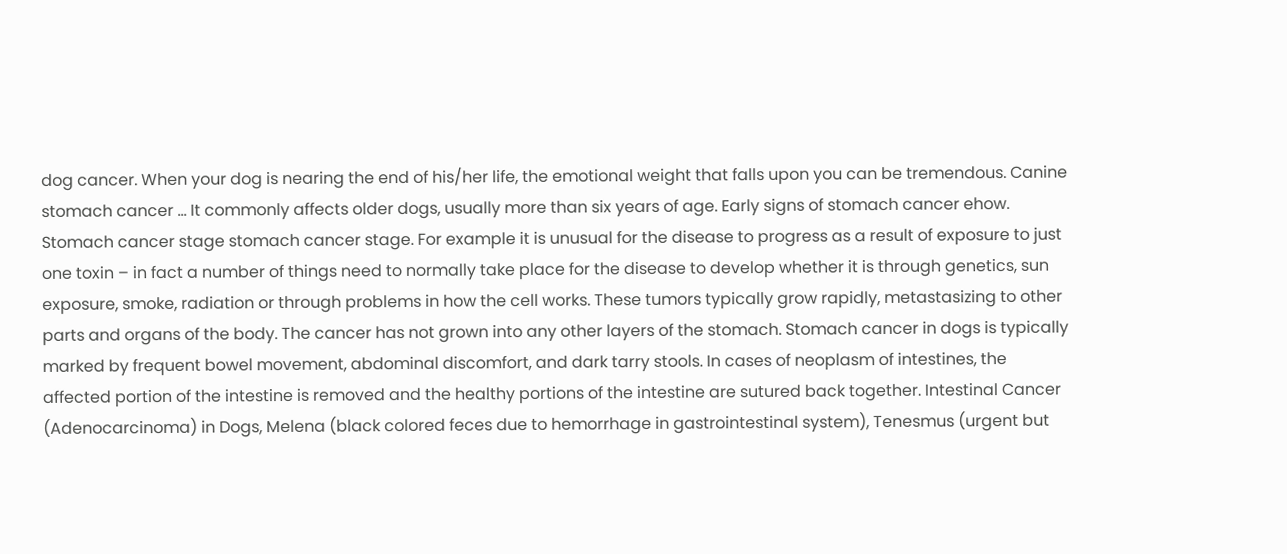dog cancer. When your dog is nearing the end of his/her life, the emotional weight that falls upon you can be tremendous. Canine stomach cancer … It commonly affects older dogs, usually more than six years of age. Early signs of stomach cancer ehow. Stomach cancer stage stomach cancer stage. For example it is unusual for the disease to progress as a result of exposure to just one toxin – in fact a number of things need to normally take place for the disease to develop whether it is through genetics, sun exposure, smoke, radiation or through problems in how the cell works. These tumors typically grow rapidly, metastasizing to other parts and organs of the body. The cancer has not grown into any other layers of the stomach. Stomach cancer in dogs is typically marked by frequent bowel movement, abdominal discomfort, and dark tarry stools. In cases of neoplasm of intestines, the affected portion of the intestine is removed and the healthy portions of the intestine are sutured back together. Intestinal Cancer (Adenocarcinoma) in Dogs, Melena (black colored feces due to hemorrhage in gastrointestinal system), Tenesmus (urgent but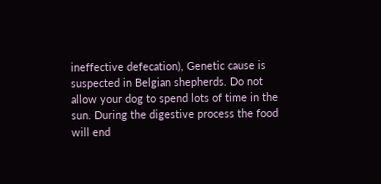ineffective defecation), Genetic cause is suspected in Belgian shepherds. Do not allow your dog to spend lots of time in the sun. During the digestive process the food will end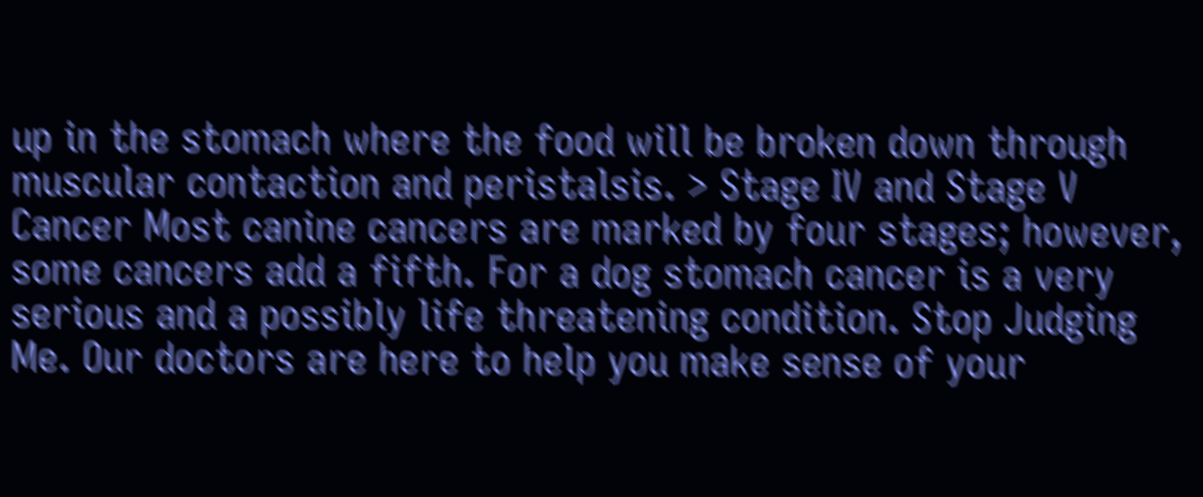up in the stomach where the food will be broken down through muscular contaction and peristalsis. > Stage IV and Stage V Cancer Most canine cancers are marked by four stages; however, some cancers add a fifth. For a dog stomach cancer is a very serious and a possibly life threatening condition. Stop Judging Me. Our doctors are here to help you make sense of your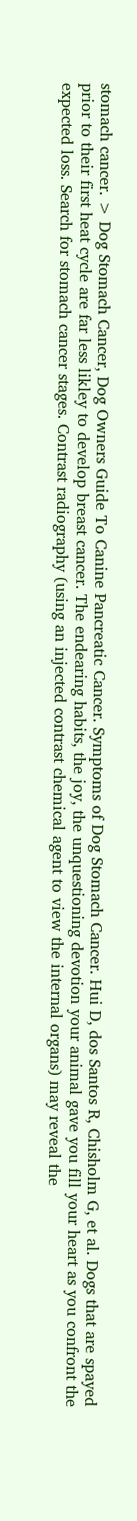stomach cancer. > Dog Stomach Cancer, Dog Owners Guide To Canine Pancreatic Cancer. Symptoms of Dog Stomach Cancer. Hui D, dos Santos R, Chisholm G, et al. Dogs that are spayed prior to their first heat cycle are far less likley to develop breast cancer. The endearing habits, the joy, the unquestioning devotion your animal gave you fill your heart as you confront the expected loss. Search for stomach cancer stages. Contrast radiography (using an injected contrast chemical agent to view the internal organs) may reveal the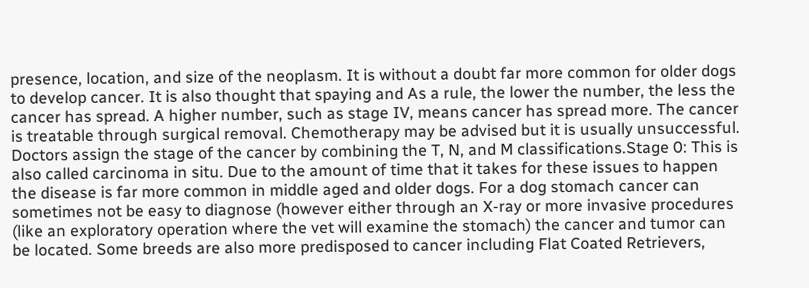presence, location, and size of the neoplasm. It is without a doubt far more common for older dogs to develop cancer. It is also thought that spaying and As a rule, the lower the number, the less the cancer has spread. A higher number, such as stage IV, means cancer has spread more. The cancer is treatable through surgical removal. Chemotherapy may be advised but it is usually unsuccessful. Doctors assign the stage of the cancer by combining the T, N, and M classifications.Stage 0: This is also called carcinoma in situ. Due to the amount of time that it takes for these issues to happen the disease is far more common in middle aged and older dogs. For a dog stomach cancer can sometimes not be easy to diagnose (however either through an X-ray or more invasive procedures (like an exploratory operation where the vet will examine the stomach) the cancer and tumor can be located. Some breeds are also more predisposed to cancer including Flat Coated Retrievers,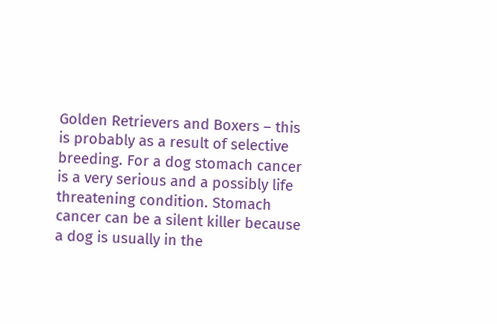Golden Retrievers and Boxers – this is probably as a result of selective breeding. For a dog stomach cancer is a very serious and a possibly life threatening condition. Stomach cancer can be a silent killer because a dog is usually in the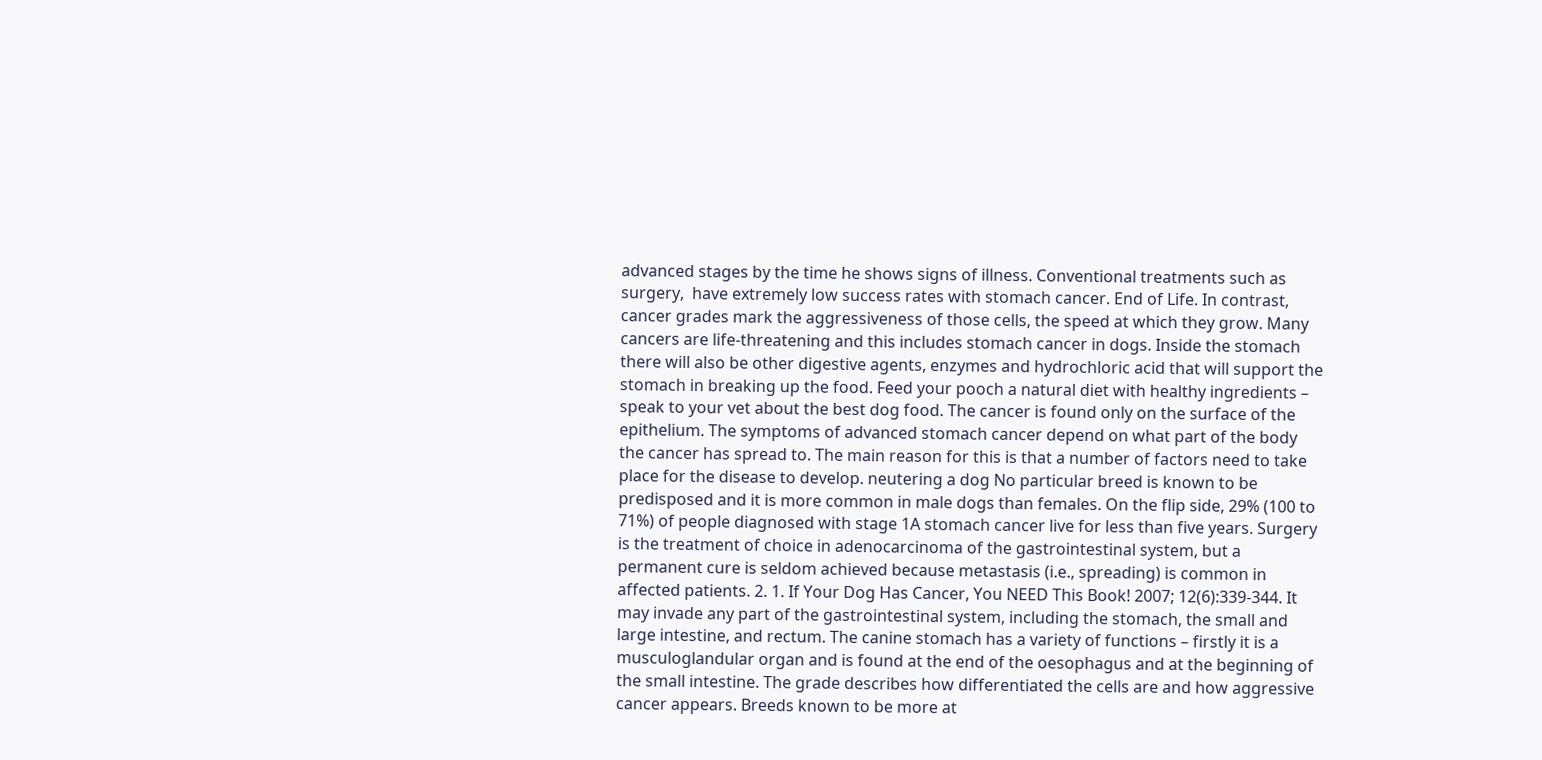advanced stages by the time he shows signs of illness. Conventional treatments such as surgery,  have extremely low success rates with stomach cancer. End of Life. In contrast, cancer grades mark the aggressiveness of those cells, the speed at which they grow. Many cancers are life-threatening and this includes stomach cancer in dogs. Inside the stomach there will also be other digestive agents, enzymes and hydrochloric acid that will support the stomach in breaking up the food. Feed your pooch a natural diet with healthy ingredients – speak to your vet about the best dog food. The cancer is found only on the surface of the epithelium. The symptoms of advanced stomach cancer depend on what part of the body the cancer has spread to. The main reason for this is that a number of factors need to take place for the disease to develop. neutering a dog No particular breed is known to be predisposed and it is more common in male dogs than females. On the flip side, 29% (100 to 71%) of people diagnosed with stage 1A stomach cancer live for less than five years. Surgery is the treatment of choice in adenocarcinoma of the gastrointestinal system, but a permanent cure is seldom achieved because metastasis (i.e., spreading) is common in affected patients. 2. 1. If Your Dog Has Cancer, You NEED This Book! 2007; 12(6):339-344. It may invade any part of the gastrointestinal system, including the stomach, the small and large intestine, and rectum. The canine stomach has a variety of functions – firstly it is a musculoglandular organ and is found at the end of the oesophagus and at the beginning of the small intestine. The grade describes how differentiated the cells are and how aggressive cancer appears. Breeds known to be more at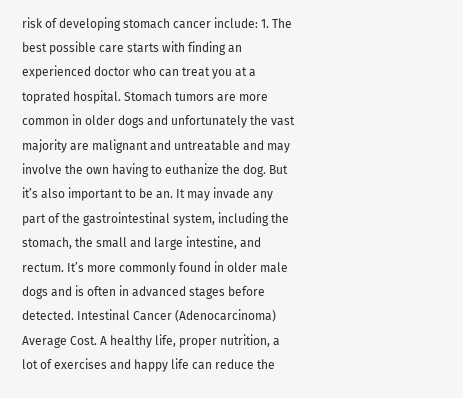risk of developing stomach cancer include: 1. The best possible care starts with finding an experienced doctor who can treat you at a toprated hospital. Stomach tumors are more common in older dogs and unfortunately the vast majority are malignant and untreatable and may involve the own having to euthanize the dog. But it’s also important to be an. It may invade any part of the gastrointestinal system, including the stomach, the small and large intestine, and rectum. It’s more commonly found in older male dogs and is often in advanced stages before detected. Intestinal Cancer (Adenocarcinoma) Average Cost. A healthy life, proper nutrition, a lot of exercises and happy life can reduce the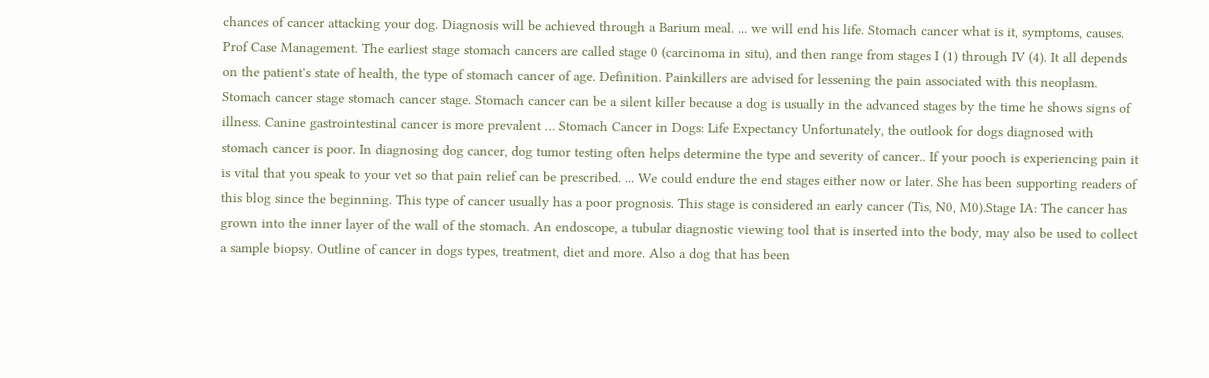chances of cancer attacking your dog. Diagnosis will be achieved through a Barium meal. ... we will end his life. Stomach cancer what is it, symptoms, causes. Prof Case Management. The earliest stage stomach cancers are called stage 0 (carcinoma in situ), and then range from stages I (1) through IV (4). It all depends on the patient's state of health, the type of stomach cancer of age. Definition. Painkillers are advised for lessening the pain associated with this neoplasm. Stomach cancer stage stomach cancer stage. Stomach cancer can be a silent killer because a dog is usually in the advanced stages by the time he shows signs of illness. Canine gastrointestinal cancer is more prevalent … Stomach Cancer in Dogs: Life Expectancy Unfortunately, the outlook for dogs diagnosed with stomach cancer is poor. In diagnosing dog cancer, dog tumor testing often helps determine the type and severity of cancer.. If your pooch is experiencing pain it is vital that you speak to your vet so that pain relief can be prescribed. ... We could endure the end stages either now or later. She has been supporting readers of this blog since the beginning. This type of cancer usually has a poor prognosis. This stage is considered an early cancer (Tis, N0, M0).Stage IA: The cancer has grown into the inner layer of the wall of the stomach. An endoscope, a tubular diagnostic viewing tool that is inserted into the body, may also be used to collect a sample biopsy. Outline of cancer in dogs types, treatment, diet and more. Also a dog that has been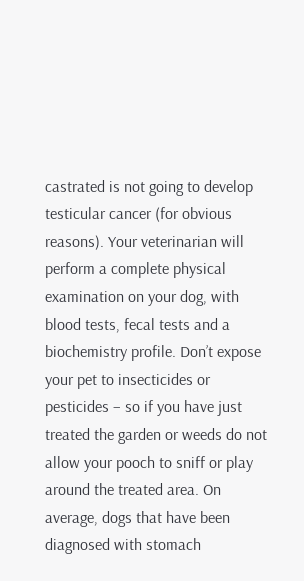castrated is not going to develop testicular cancer (for obvious reasons). Your veterinarian will perform a complete physical examination on your dog, with blood tests, fecal tests and a biochemistry profile. Don’t expose your pet to insecticides or pesticides – so if you have just treated the garden or weeds do not allow your pooch to sniff or play around the treated area. On average, dogs that have been diagnosed with stomach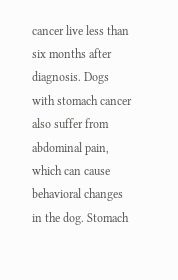cancer live less than six months after diagnosis. Dogs with stomach cancer also suffer from abdominal pain, which can cause behavioral changes in the dog. Stomach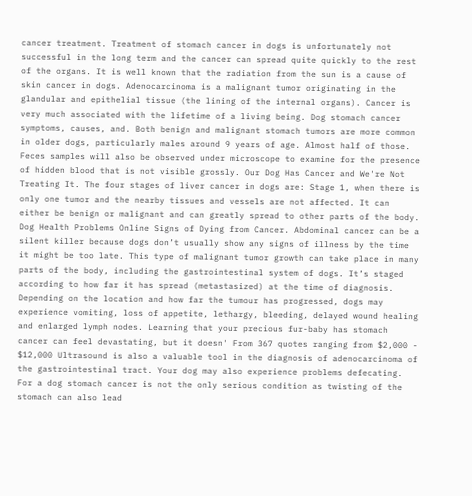cancer treatment. Treatment of stomach cancer in dogs is unfortunately not successful in the long term and the cancer can spread quite quickly to the rest of the organs. It is well known that the radiation from the sun is a cause of skin cancer in dogs. Adenocarcinoma is a malignant tumor originating in the glandular and epithelial tissue (the lining of the internal organs). Cancer is very much associated with the lifetime of a living being. Dog stomach cancer symptoms, causes, and. Both benign and malignant stomach tumors are more common in older dogs, particularly males around 9 years of age. Almost half of those. Feces samples will also be observed under microscope to examine for the presence of hidden blood that is not visible grossly. Our Dog Has Cancer and We're Not Treating It. The four stages of liver cancer in dogs are: Stage 1, when there is only one tumor and the nearby tissues and vessels are not affected. It can either be benign or malignant and can greatly spread to other parts of the body. Dog Health Problems Online Signs of Dying from Cancer. Abdominal cancer can be a silent killer because dogs don’t usually show any signs of illness by the time it might be too late. This type of malignant tumor growth can take place in many parts of the body, including the gastrointestinal system of dogs. It’s staged according to how far it has spread (metastasized) at the time of diagnosis. Depending on the location and how far the tumour has progressed, dogs may experience vomiting, loss of appetite, lethargy, bleeding, delayed wound healing and enlarged lymph nodes. Learning that your precious fur-baby has stomach cancer can feel devastating, but it doesn' From 367 quotes ranging from $2,000 - $12,000 Ultrasound is also a valuable tool in the diagnosis of adenocarcinoma of the gastrointestinal tract. Your dog may also experience problems defecating. For a dog stomach cancer is not the only serious condition as twisting of the stomach can also lead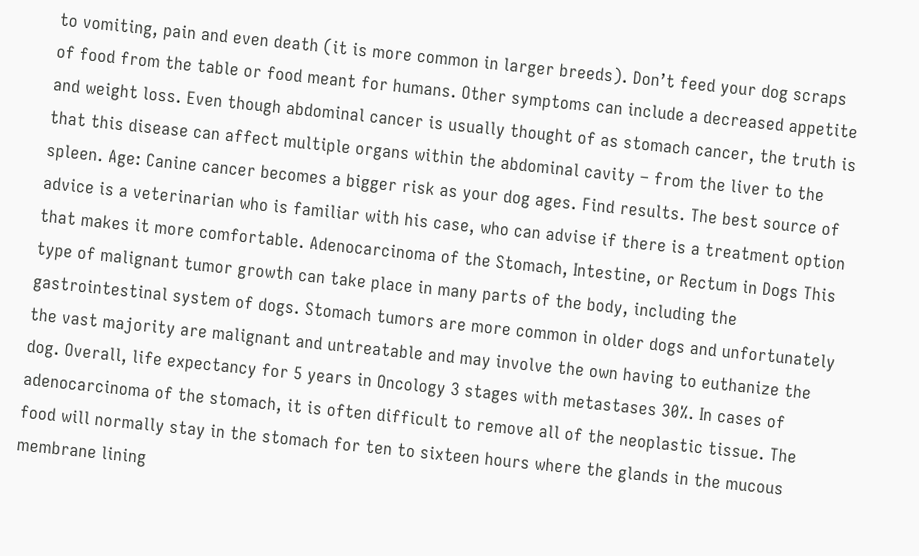to vomiting, pain and even death (it is more common in larger breeds). Don’t feed your dog scraps of food from the table or food meant for humans. Other symptoms can include a decreased appetite and weight loss. Even though abdominal cancer is usually thought of as stomach cancer, the truth is that this disease can affect multiple organs within the abdominal cavity – from the liver to the spleen. Age: Canine cancer becomes a bigger risk as your dog ages. Find results. The best source of advice is a veterinarian who is familiar with his case, who can advise if there is a treatment option that makes it more comfortable. Adenocarcinoma of the Stomach, Intestine, or Rectum in Dogs This type of malignant tumor growth can take place in many parts of the body, including the gastrointestinal system of dogs. Stomach tumors are more common in older dogs and unfortunately the vast majority are malignant and untreatable and may involve the own having to euthanize the dog. Overall, life expectancy for 5 years in Oncology 3 stages with metastases 30%. In cases of adenocarcinoma of the stomach, it is often difficult to remove all of the neoplastic tissue. The food will normally stay in the stomach for ten to sixteen hours where the glands in the mucous membrane lining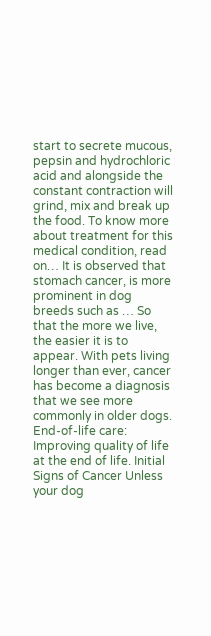start to secrete mucous, pepsin and hydrochloric acid and alongside the constant contraction will grind, mix and break up the food. To know more about treatment for this medical condition, read on… It is observed that stomach cancer, is more prominent in dog breeds such as … So that the more we live, the easier it is to appear. With pets living longer than ever, cancer has become a diagnosis that we see more commonly in older dogs. End-of-life care: Improving quality of life at the end of life. Initial Signs of Cancer Unless your dog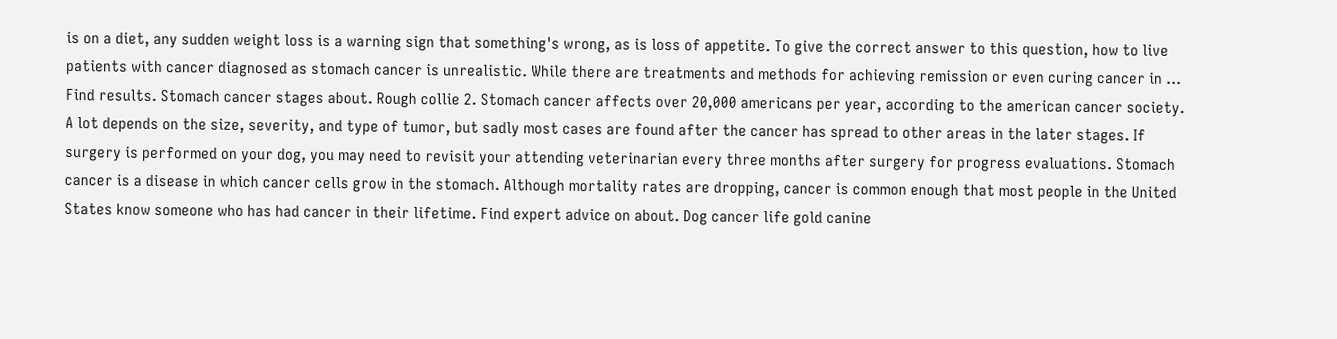is on a diet, any sudden weight loss is a warning sign that something's wrong, as is loss of appetite. To give the correct answer to this question, how to live patients with cancer diagnosed as stomach cancer is unrealistic. While there are treatments and methods for achieving remission or even curing cancer in … Find results. Stomach cancer stages about. Rough collie 2. Stomach cancer affects over 20,000 americans per year, according to the american cancer society. A lot depends on the size, severity, and type of tumor, but sadly most cases are found after the cancer has spread to other areas in the later stages. If surgery is performed on your dog, you may need to revisit your attending veterinarian every three months after surgery for progress evaluations. Stomach cancer is a disease in which cancer cells grow in the stomach. Although mortality rates are dropping, cancer is common enough that most people in the United States know someone who has had cancer in their lifetime. Find expert advice on about. Dog cancer life gold canine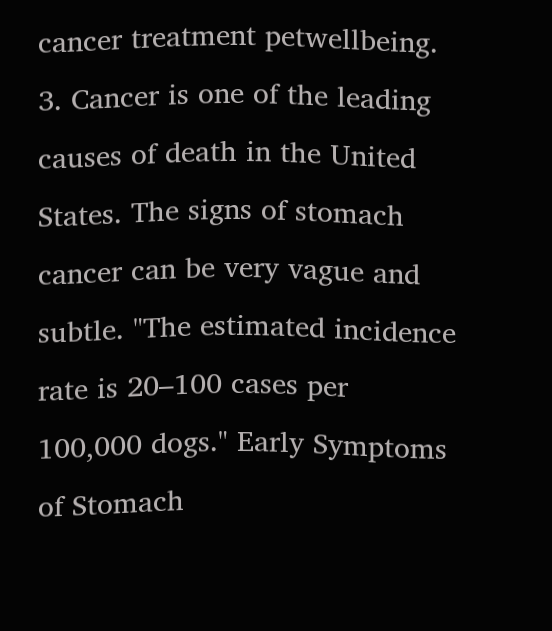cancer treatment petwellbeing. 3. Cancer is one of the leading causes of death in the United States. The signs of stomach cancer can be very vague and subtle. "The estimated incidence rate is 20–100 cases per 100,000 dogs." Early Symptoms of Stomach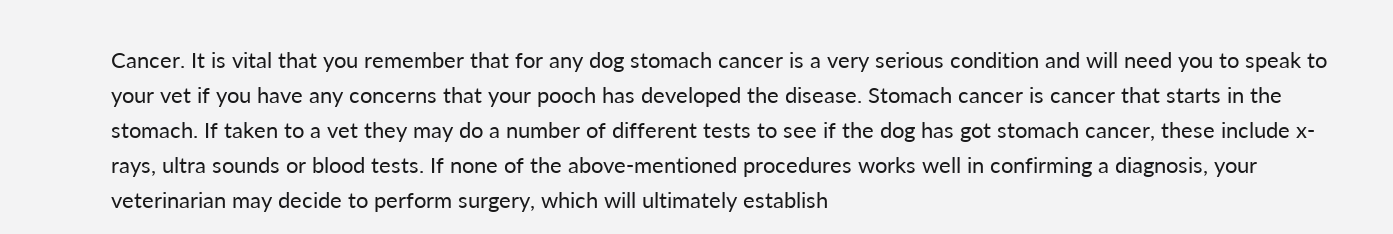Cancer. It is vital that you remember that for any dog stomach cancer is a very serious condition and will need you to speak to your vet if you have any concerns that your pooch has developed the disease. Stomach cancer is cancer that starts in the stomach. If taken to a vet they may do a number of different tests to see if the dog has got stomach cancer, these include x-rays, ultra sounds or blood tests. If none of the above-mentioned procedures works well in confirming a diagnosis, your veterinarian may decide to perform surgery, which will ultimately establish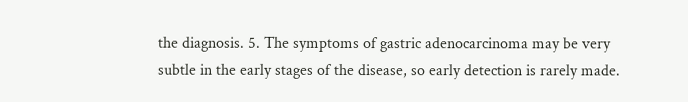the diagnosis. 5. The symptoms of gastric adenocarcinoma may be very subtle in the early stages of the disease, so early detection is rarely made.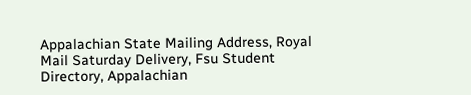Appalachian State Mailing Address, Royal Mail Saturday Delivery, Fsu Student Directory, Appalachian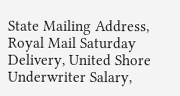State Mailing Address, Royal Mail Saturday Delivery, United Shore Underwriter Salary,